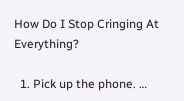How Do I Stop Cringing At Everything?

  1. Pick up the phone. …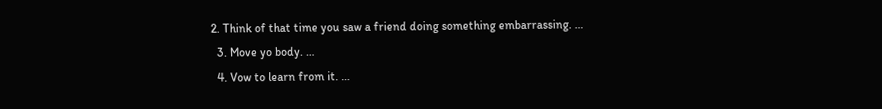2. Think of that time you saw a friend doing something embarrassing. …
  3. Move yo body. …
  4. Vow to learn from it. …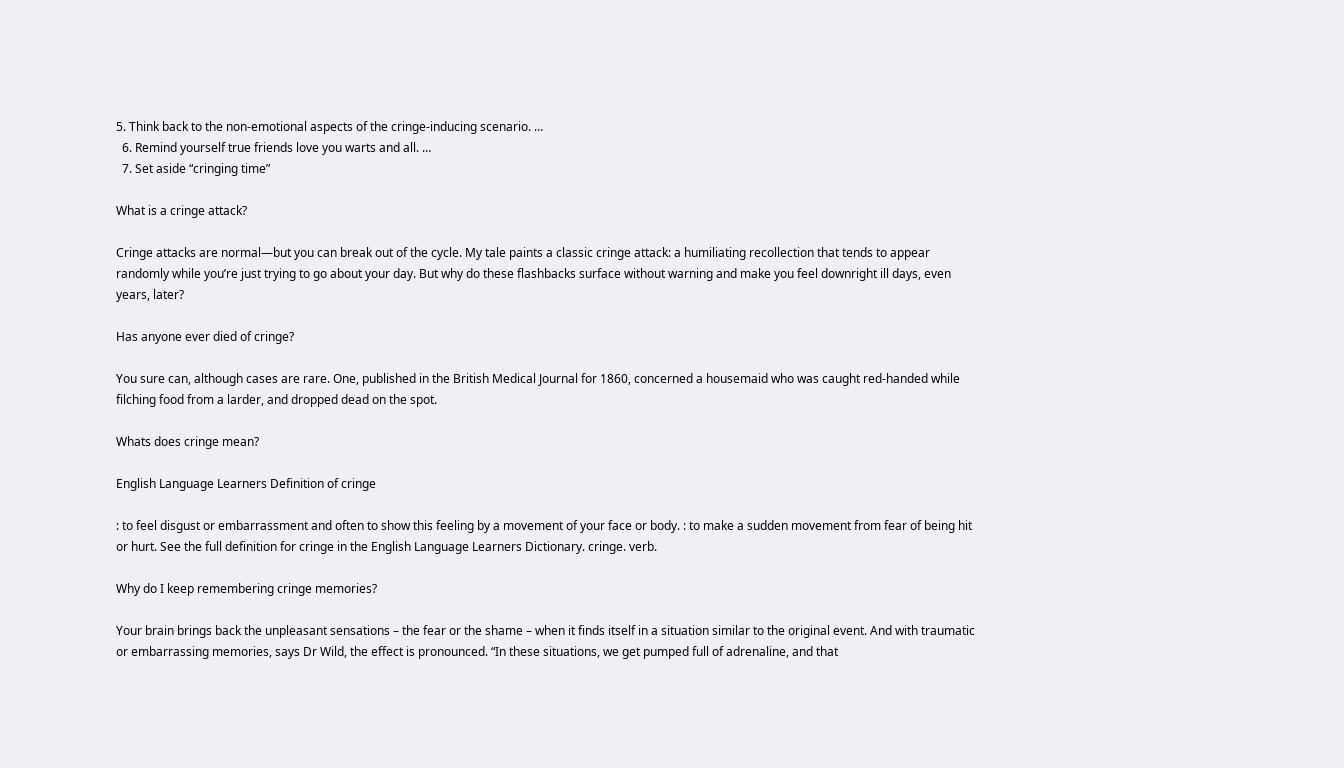5. Think back to the non-emotional aspects of the cringe-inducing scenario. …
  6. Remind yourself true friends love you warts and all. …
  7. Set aside “cringing time”

What is a cringe attack?

Cringe attacks are normal—but you can break out of the cycle. My tale paints a classic cringe attack: a humiliating recollection that tends to appear randomly while you’re just trying to go about your day. But why do these flashbacks surface without warning and make you feel downright ill days, even years, later?

Has anyone ever died of cringe?

You sure can, although cases are rare. One, published in the British Medical Journal for 1860, concerned a housemaid who was caught red-handed while filching food from a larder, and dropped dead on the spot.

Whats does cringe mean?

English Language Learners Definition of cringe

: to feel disgust or embarrassment and often to show this feeling by a movement of your face or body. : to make a sudden movement from fear of being hit or hurt. See the full definition for cringe in the English Language Learners Dictionary. cringe. verb.

Why do I keep remembering cringe memories?

Your brain brings back the unpleasant sensations – the fear or the shame – when it finds itself in a situation similar to the original event. And with traumatic or embarrassing memories, says Dr Wild, the effect is pronounced. “In these situations, we get pumped full of adrenaline, and that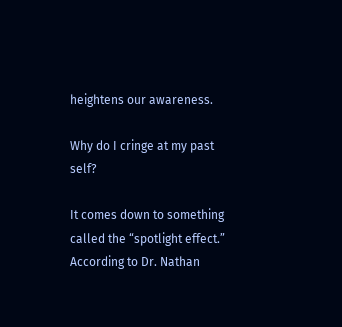heightens our awareness.

Why do I cringe at my past self?

It comes down to something called the “spotlight effect.” According to Dr. Nathan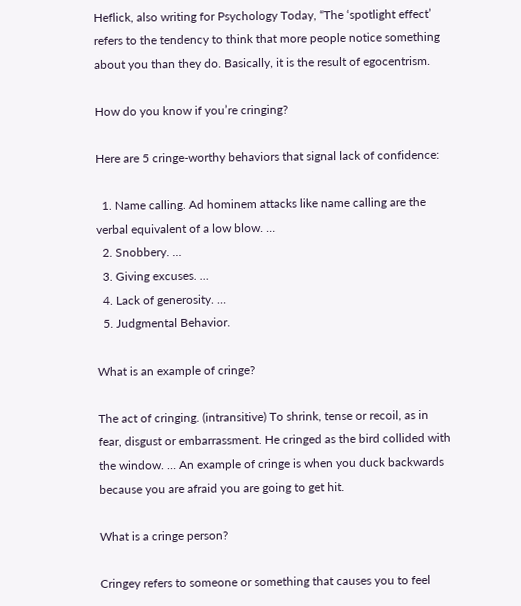Heflick, also writing for Psychology Today, “The ‘spotlight effect’ refers to the tendency to think that more people notice something about you than they do. Basically, it is the result of egocentrism.

How do you know if you’re cringing?

Here are 5 cringe-worthy behaviors that signal lack of confidence:

  1. Name calling. Ad hominem attacks like name calling are the verbal equivalent of a low blow. …
  2. Snobbery. …
  3. Giving excuses. …
  4. Lack of generosity. …
  5. Judgmental Behavior.

What is an example of cringe?

The act of cringing. (intransitive) To shrink, tense or recoil, as in fear, disgust or embarrassment. He cringed as the bird collided with the window. … An example of cringe is when you duck backwards because you are afraid you are going to get hit.

What is a cringe person?

Cringey refers to someone or something that causes you to feel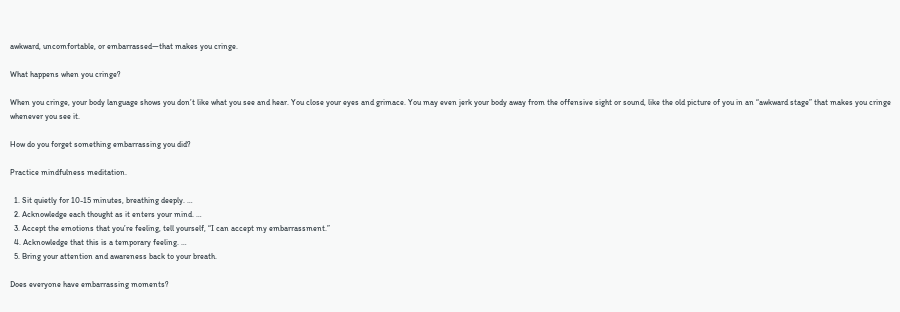awkward, uncomfortable, or embarrassed—that makes you cringe.

What happens when you cringe?

When you cringe, your body language shows you don’t like what you see and hear. You close your eyes and grimace. You may even jerk your body away from the offensive sight or sound, like the old picture of you in an “awkward stage” that makes you cringe whenever you see it.

How do you forget something embarrassing you did?

Practice mindfulness meditation.

  1. Sit quietly for 10-15 minutes, breathing deeply. …
  2. Acknowledge each thought as it enters your mind. …
  3. Accept the emotions that you’re feeling, tell yourself, “I can accept my embarrassment.”
  4. Acknowledge that this is a temporary feeling. …
  5. Bring your attention and awareness back to your breath.

Does everyone have embarrassing moments?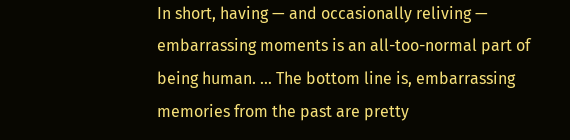In short, having — and occasionally reliving — embarrassing moments is an all-too-normal part of being human. … The bottom line is, embarrassing memories from the past are pretty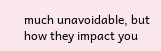much unavoidable, but how they impact you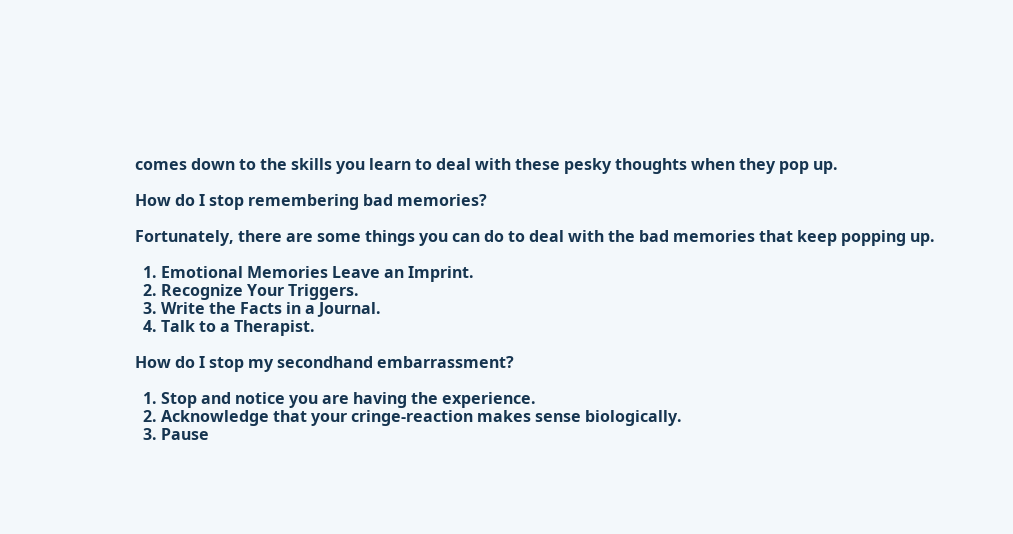comes down to the skills you learn to deal with these pesky thoughts when they pop up.

How do I stop remembering bad memories?

Fortunately, there are some things you can do to deal with the bad memories that keep popping up.

  1. Emotional Memories Leave an Imprint.
  2. Recognize Your Triggers.
  3. Write the Facts in a Journal.
  4. Talk to a Therapist.

How do I stop my secondhand embarrassment?

  1. Stop and notice you are having the experience.
  2. Acknowledge that your cringe-reaction makes sense biologically.
  3. Pause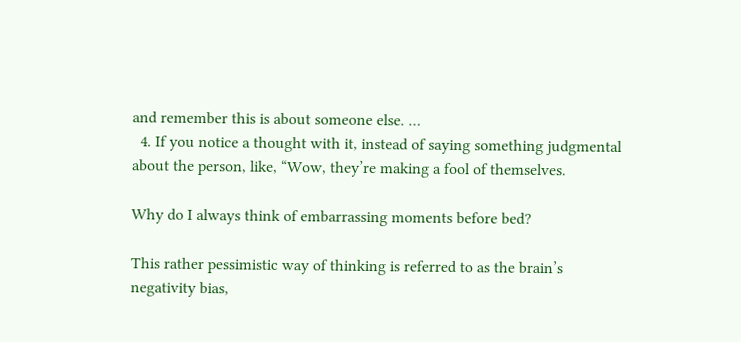and remember this is about someone else. …
  4. If you notice a thought with it, instead of saying something judgmental about the person, like, “Wow, they’re making a fool of themselves.

Why do I always think of embarrassing moments before bed?

This rather pessimistic way of thinking is referred to as the brain’s negativity bias,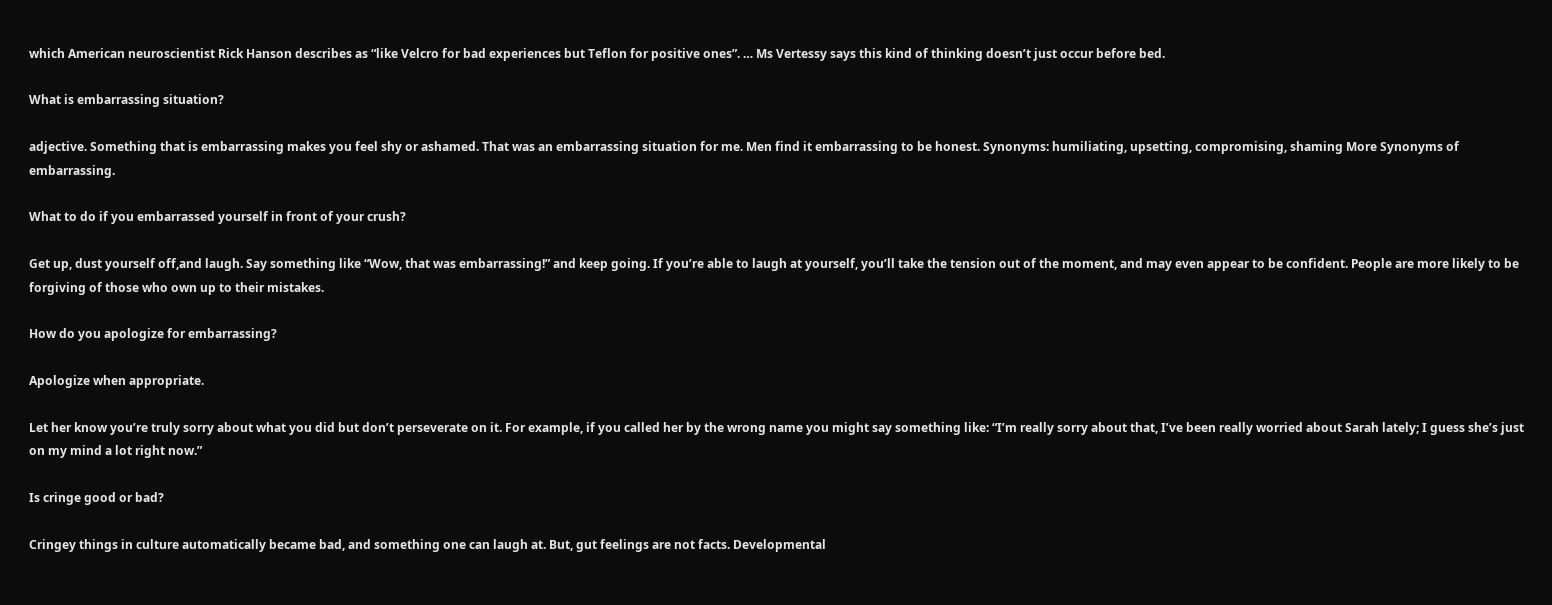which American neuroscientist Rick Hanson describes as “like Velcro for bad experiences but Teflon for positive ones”. … Ms Vertessy says this kind of thinking doesn’t just occur before bed.

What is embarrassing situation?

adjective. Something that is embarrassing makes you feel shy or ashamed. That was an embarrassing situation for me. Men find it embarrassing to be honest. Synonyms: humiliating, upsetting, compromising, shaming More Synonyms of embarrassing.

What to do if you embarrassed yourself in front of your crush?

Get up, dust yourself off,and laugh. Say something like “Wow, that was embarrassing!” and keep going. If you’re able to laugh at yourself, you’ll take the tension out of the moment, and may even appear to be confident. People are more likely to be forgiving of those who own up to their mistakes.

How do you apologize for embarrassing?

Apologize when appropriate.

Let her know you’re truly sorry about what you did but don’t perseverate on it. For example, if you called her by the wrong name you might say something like: “I’m really sorry about that, I’ve been really worried about Sarah lately; I guess she’s just on my mind a lot right now.”

Is cringe good or bad?

Cringey things in culture automatically became bad, and something one can laugh at. But, gut feelings are not facts. Developmental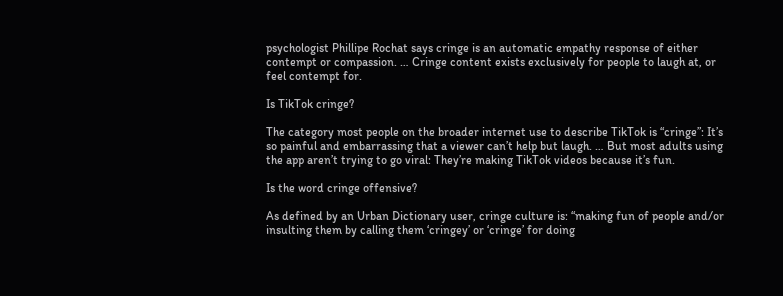psychologist Phillipe Rochat says cringe is an automatic empathy response of either contempt or compassion. … Cringe content exists exclusively for people to laugh at, or feel contempt for.

Is TikTok cringe?

The category most people on the broader internet use to describe TikTok is “cringe”: It’s so painful and embarrassing that a viewer can’t help but laugh. … But most adults using the app aren’t trying to go viral: They’re making TikTok videos because it’s fun.

Is the word cringe offensive?

As defined by an Urban Dictionary user, cringe culture is: “making fun of people and/or insulting them by calling them ‘cringey’ or ‘cringe’ for doing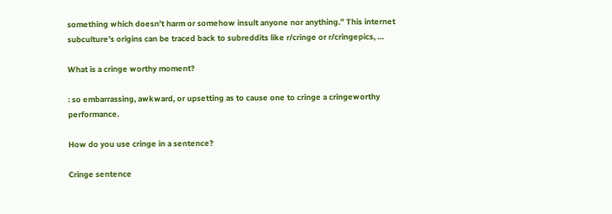something which doesn’t harm or somehow insult anyone nor anything.” This internet subculture’s origins can be traced back to subreddits like r/cringe or r/cringepics, …

What is a cringe worthy moment?

: so embarrassing, awkward, or upsetting as to cause one to cringe a cringeworthy performance.

How do you use cringe in a sentence?

Cringe sentence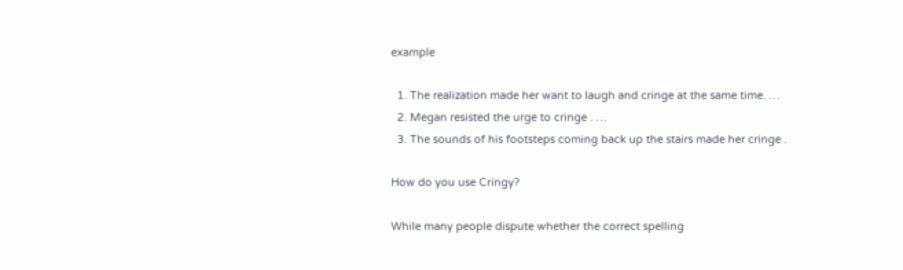example

  1. The realization made her want to laugh and cringe at the same time. …
  2. Megan resisted the urge to cringe . …
  3. The sounds of his footsteps coming back up the stairs made her cringe .

How do you use Cringy?

While many people dispute whether the correct spelling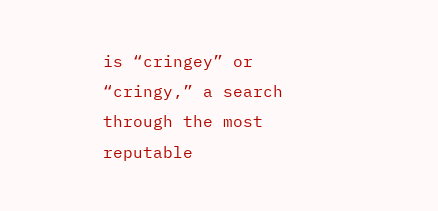is “cringey” or “cringy,” a search through the most reputable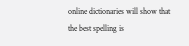online dictionaries will show that the best spelling is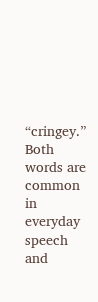“cringey.” Both words are common in everyday speech and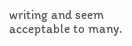writing and seem acceptable to many.